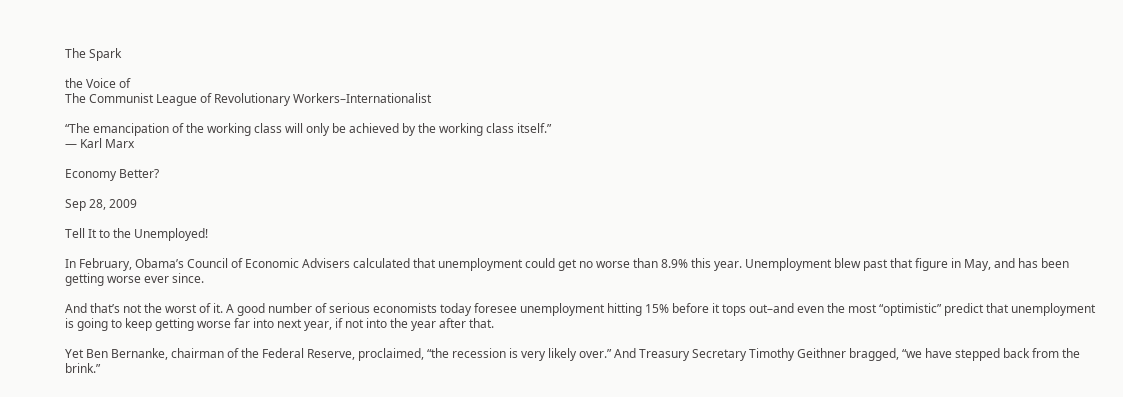The Spark

the Voice of
The Communist League of Revolutionary Workers–Internationalist

“The emancipation of the working class will only be achieved by the working class itself.”
— Karl Marx

Economy Better?

Sep 28, 2009

Tell It to the Unemployed!

In February, Obama’s Council of Economic Advisers calculated that unemployment could get no worse than 8.9% this year. Unemployment blew past that figure in May, and has been getting worse ever since.

And that’s not the worst of it. A good number of serious economists today foresee unemployment hitting 15% before it tops out–and even the most “optimistic” predict that unemployment is going to keep getting worse far into next year, if not into the year after that.

Yet Ben Bernanke, chairman of the Federal Reserve, proclaimed, “the recession is very likely over.” And Treasury Secretary Timothy Geithner bragged, “we have stepped back from the brink.”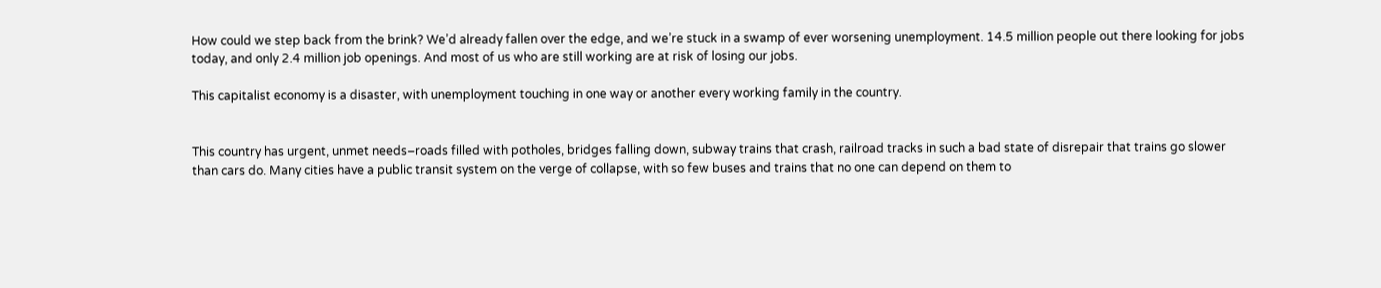How could we step back from the brink? We’d already fallen over the edge, and we’re stuck in a swamp of ever worsening unemployment. 14.5 million people out there looking for jobs today, and only 2.4 million job openings. And most of us who are still working are at risk of losing our jobs.

This capitalist economy is a disaster, with unemployment touching in one way or another every working family in the country.


This country has urgent, unmet needs–roads filled with potholes, bridges falling down, subway trains that crash, railroad tracks in such a bad state of disrepair that trains go slower than cars do. Many cities have a public transit system on the verge of collapse, with so few buses and trains that no one can depend on them to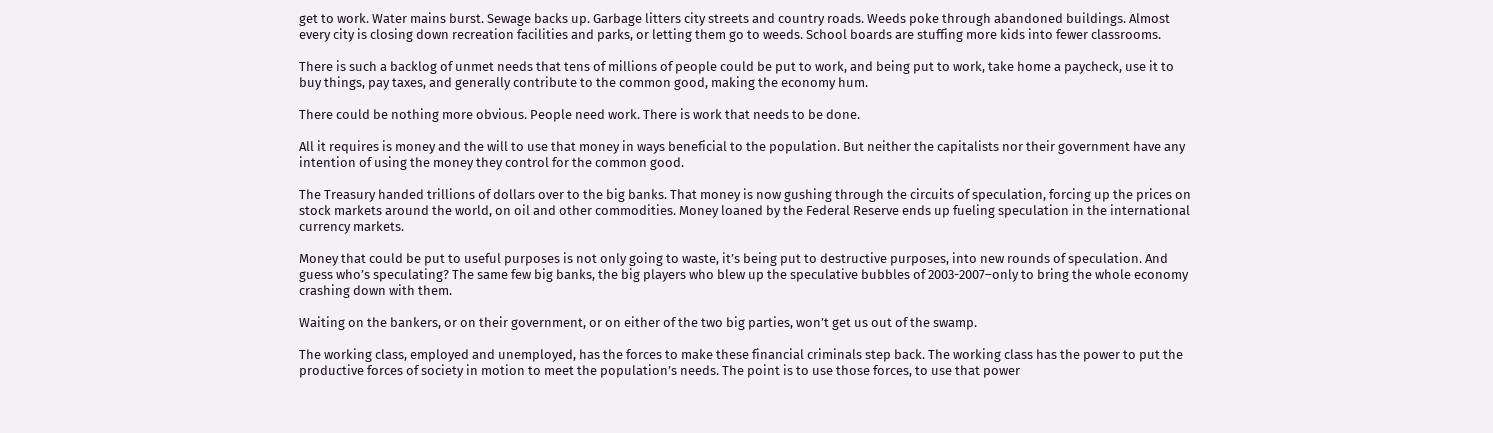get to work. Water mains burst. Sewage backs up. Garbage litters city streets and country roads. Weeds poke through abandoned buildings. Almost every city is closing down recreation facilities and parks, or letting them go to weeds. School boards are stuffing more kids into fewer classrooms.

There is such a backlog of unmet needs that tens of millions of people could be put to work, and being put to work, take home a paycheck, use it to buy things, pay taxes, and generally contribute to the common good, making the economy hum.

There could be nothing more obvious. People need work. There is work that needs to be done.

All it requires is money and the will to use that money in ways beneficial to the population. But neither the capitalists nor their government have any intention of using the money they control for the common good.

The Treasury handed trillions of dollars over to the big banks. That money is now gushing through the circuits of speculation, forcing up the prices on stock markets around the world, on oil and other commodities. Money loaned by the Federal Reserve ends up fueling speculation in the international currency markets.

Money that could be put to useful purposes is not only going to waste, it’s being put to destructive purposes, into new rounds of speculation. And guess who’s speculating? The same few big banks, the big players who blew up the speculative bubbles of 2003-2007–only to bring the whole economy crashing down with them.

Waiting on the bankers, or on their government, or on either of the two big parties, won’t get us out of the swamp.

The working class, employed and unemployed, has the forces to make these financial criminals step back. The working class has the power to put the productive forces of society in motion to meet the population’s needs. The point is to use those forces, to use that power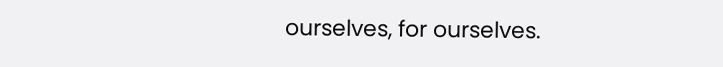ourselves, for ourselves.